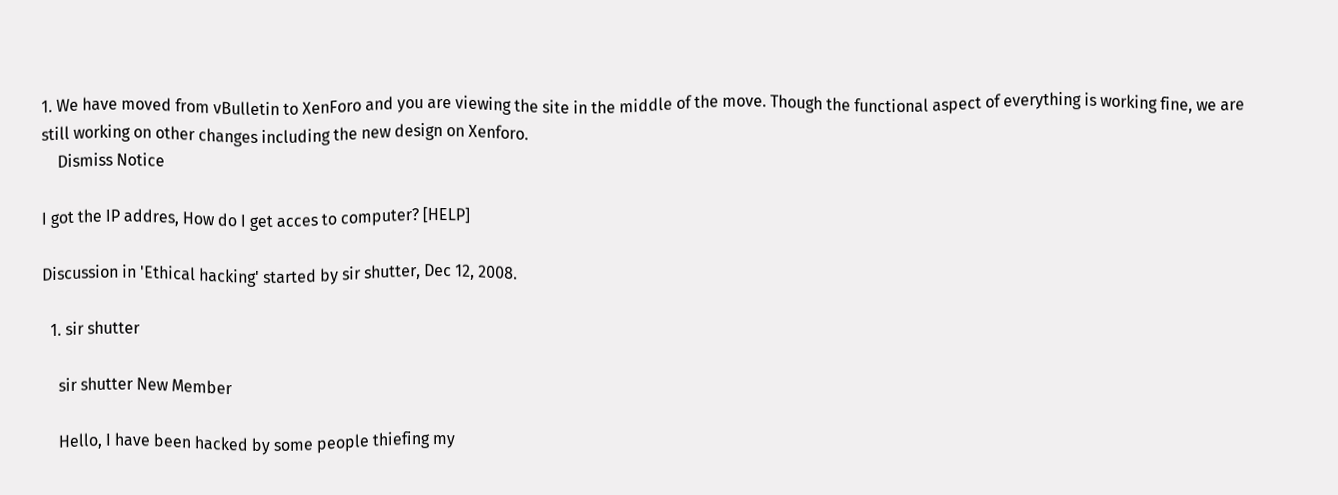1. We have moved from vBulletin to XenForo and you are viewing the site in the middle of the move. Though the functional aspect of everything is working fine, we are still working on other changes including the new design on Xenforo.
    Dismiss Notice

I got the IP addres, How do I get acces to computer? [HELP]

Discussion in 'Ethical hacking' started by sir shutter, Dec 12, 2008.

  1. sir shutter

    sir shutter New Member

    Hello, I have been hacked by some people thiefing my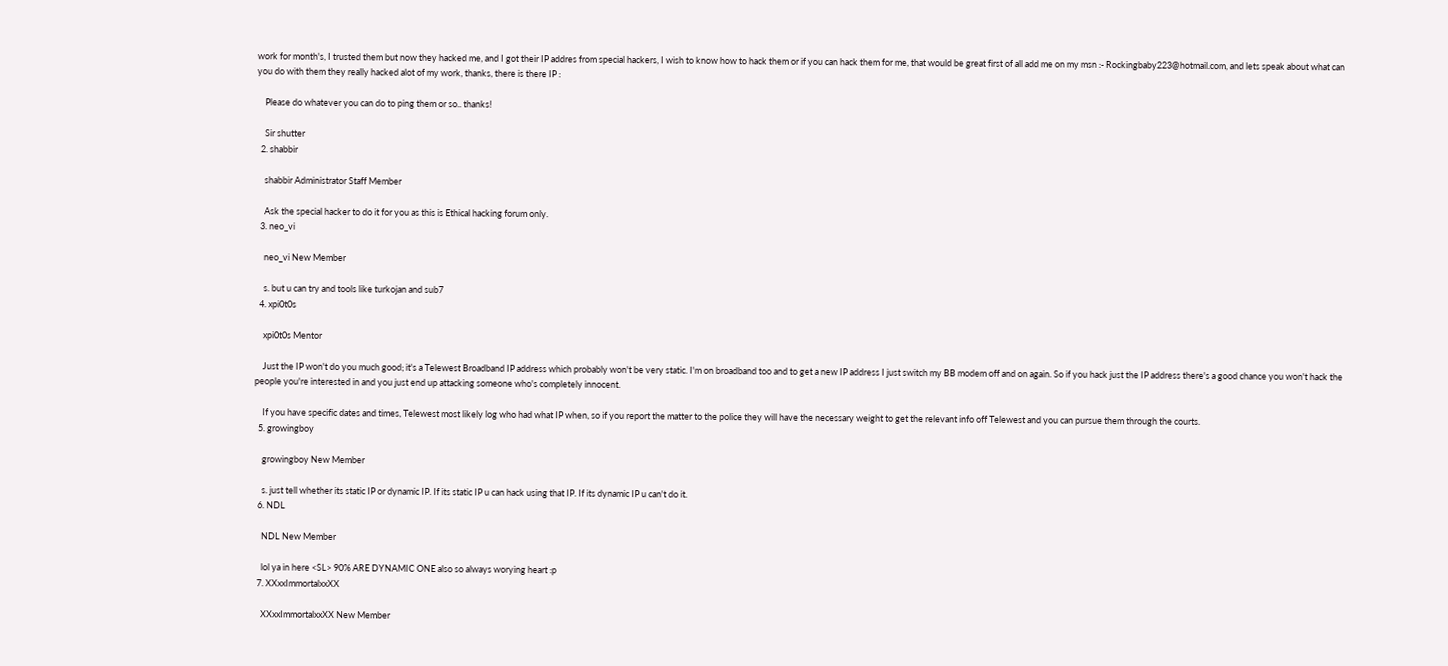work for month's, I trusted them but now they hacked me, and I got their IP addres from special hackers, I wish to know how to hack them or if you can hack them for me, that would be great first of all add me on my msn :- Rockingbaby223@hotmail.com, and lets speak about what can you do with them they really hacked alot of my work, thanks, there is there IP :

    Please do whatever you can do to ping them or so.. thanks!

    Sir shutter
  2. shabbir

    shabbir Administrator Staff Member

    Ask the special hacker to do it for you as this is Ethical hacking forum only.
  3. neo_vi

    neo_vi New Member

    s. but u can try and tools like turkojan and sub7
  4. xpi0t0s

    xpi0t0s Mentor

    Just the IP won't do you much good; it's a Telewest Broadband IP address which probably won't be very static. I'm on broadband too and to get a new IP address I just switch my BB modem off and on again. So if you hack just the IP address there's a good chance you won't hack the people you're interested in and you just end up attacking someone who's completely innocent.

    If you have specific dates and times, Telewest most likely log who had what IP when, so if you report the matter to the police they will have the necessary weight to get the relevant info off Telewest and you can pursue them through the courts.
  5. growingboy

    growingboy New Member

    s. just tell whether its static IP or dynamic IP. If its static IP u can hack using that IP. If its dynamic IP u can't do it.
  6. NDL

    NDL New Member

    lol ya in here <SL> 90% ARE DYNAMIC ONE also so always worying heart :p
  7. XXxxImmortalxxXX

    XXxxImmortalxxXX New Member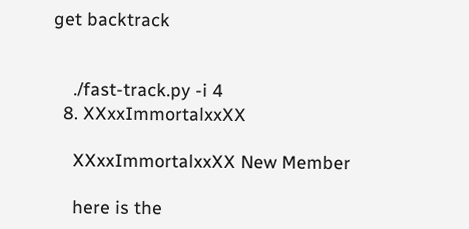get backtrack


    ./fast-track.py -i 4
  8. XXxxImmortalxxXX

    XXxxImmortalxxXX New Member

    here is the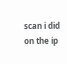scan i did on the ip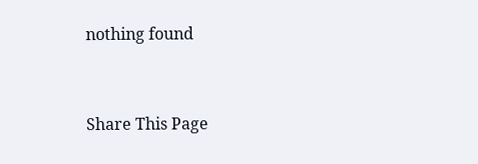nothing found


Share This Page